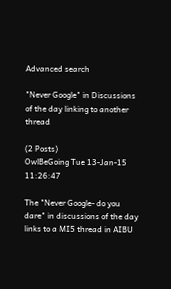Advanced search

"Never Google" in Discussions of the day linking to another thread

(2 Posts)
OwlBeGoing Tue 13-Jan-15 11:26:47

The "Never Google- do you dare" in discussions of the day links to a MI5 thread in AIBU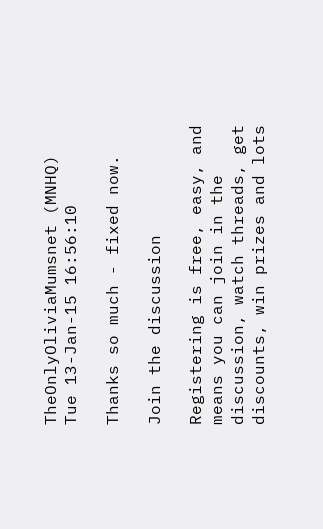TheOnlyOliviaMumsnet (MNHQ) Tue 13-Jan-15 16:56:10

Thanks so much - fixed now.

Join the discussion

Registering is free, easy, and means you can join in the discussion, watch threads, get discounts, win prizes and lots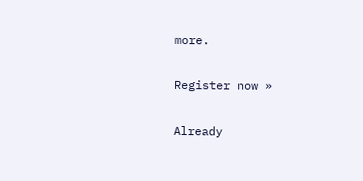more.

Register now »

Already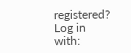registered? Log in with: